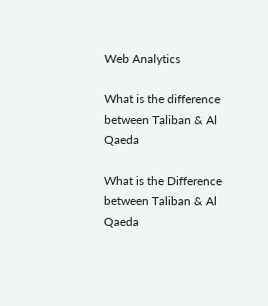Web Analytics

What is the difference between Taliban & Al Qaeda

What is the Difference between Taliban & Al Qaeda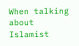When talking about Islamist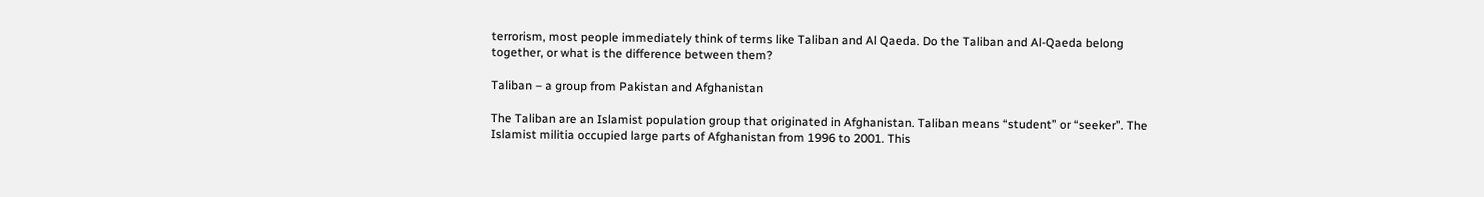terrorism, most people immediately think of terms like Taliban and Al Qaeda. Do the Taliban and Al-Qaeda belong together, or what is the difference between them?

Taliban – a group from Pakistan and Afghanistan

The Taliban are an Islamist population group that originated in Afghanistan. Taliban means “student” or “seeker”. The Islamist militia occupied large parts of Afghanistan from 1996 to 2001. This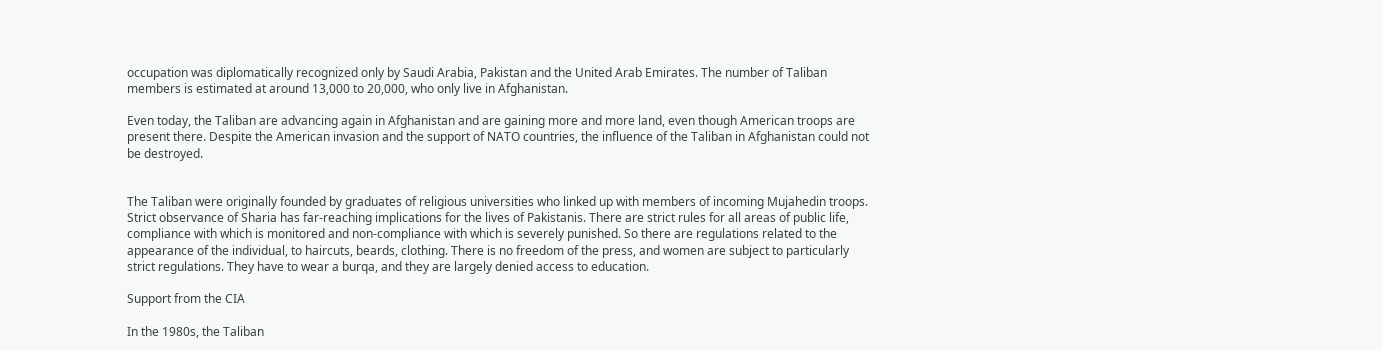occupation was diplomatically recognized only by Saudi Arabia, Pakistan and the United Arab Emirates. The number of Taliban members is estimated at around 13,000 to 20,000, who only live in Afghanistan.

Even today, the Taliban are advancing again in Afghanistan and are gaining more and more land, even though American troops are present there. Despite the American invasion and the support of NATO countries, the influence of the Taliban in Afghanistan could not be destroyed.


The Taliban were originally founded by graduates of religious universities who linked up with members of incoming Mujahedin troops.
Strict observance of Sharia has far-reaching implications for the lives of Pakistanis. There are strict rules for all areas of public life, compliance with which is monitored and non-compliance with which is severely punished. So there are regulations related to the appearance of the individual, to haircuts, beards, clothing. There is no freedom of the press, and women are subject to particularly strict regulations. They have to wear a burqa, and they are largely denied access to education.

Support from the CIA

In the 1980s, the Taliban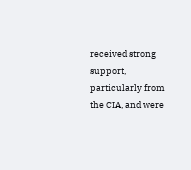received strong support, particularly from the CIA, and were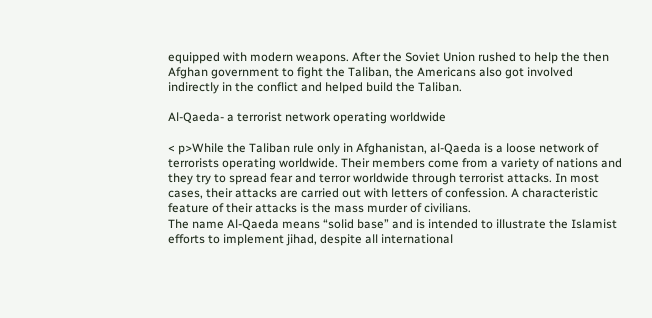equipped with modern weapons. After the Soviet Union rushed to help the then Afghan government to fight the Taliban, the Americans also got involved indirectly in the conflict and helped build the Taliban.

Al-Qaeda- a terrorist network operating worldwide

< p>While the Taliban rule only in Afghanistan, al-Qaeda is a loose network of terrorists operating worldwide. Their members come from a variety of nations and they try to spread fear and terror worldwide through terrorist attacks. In most cases, their attacks are carried out with letters of confession. A characteristic feature of their attacks is the mass murder of civilians.
The name Al-Qaeda means “solid base” and is intended to illustrate the Islamist efforts to implement jihad, despite all international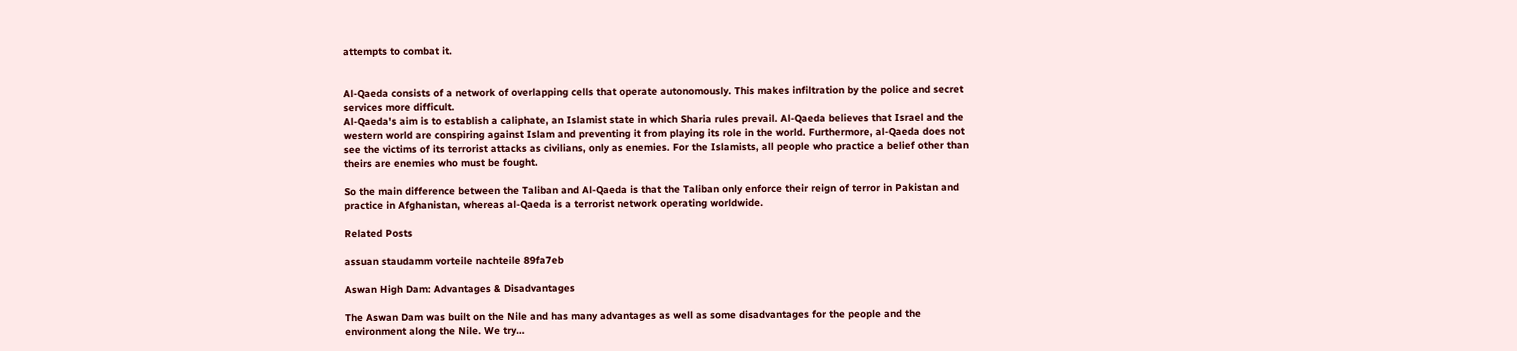attempts to combat it.


Al-Qaeda consists of a network of overlapping cells that operate autonomously. This makes infiltration by the police and secret services more difficult.
Al-Qaeda's aim is to establish a caliphate, an Islamist state in which Sharia rules prevail. Al-Qaeda believes that Israel and the western world are conspiring against Islam and preventing it from playing its role in the world. Furthermore, al-Qaeda does not see the victims of its terrorist attacks as civilians, only as enemies. For the Islamists, all people who practice a belief other than theirs are enemies who must be fought.

So the main difference between the Taliban and Al-Qaeda is that the Taliban only enforce their reign of terror in Pakistan and practice in Afghanistan, whereas al-Qaeda is a terrorist network operating worldwide.

Related Posts

assuan staudamm vorteile nachteile 89fa7eb

Aswan High Dam: Advantages & Disadvantages

The Aswan Dam was built on the Nile and has many advantages as well as some disadvantages for the people and the environment along the Nile. We try…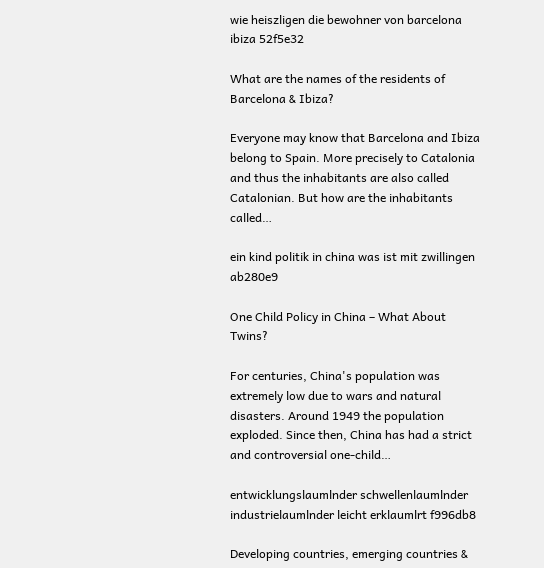wie heiszligen die bewohner von barcelona ibiza 52f5e32

What are the names of the residents of Barcelona & Ibiza?

Everyone may know that Barcelona and Ibiza belong to Spain. More precisely to Catalonia and thus the inhabitants are also called Catalonian. But how are the inhabitants called…

ein kind politik in china was ist mit zwillingen ab280e9

One Child Policy in China – What About Twins?

For centuries, China's population was extremely low due to wars and natural disasters. Around 1949 the population exploded. Since then, China has had a strict and controversial one-child…

entwicklungslaumlnder schwellenlaumlnder industrielaumlnder leicht erklaumlrt f996db8

Developing countries, emerging countries &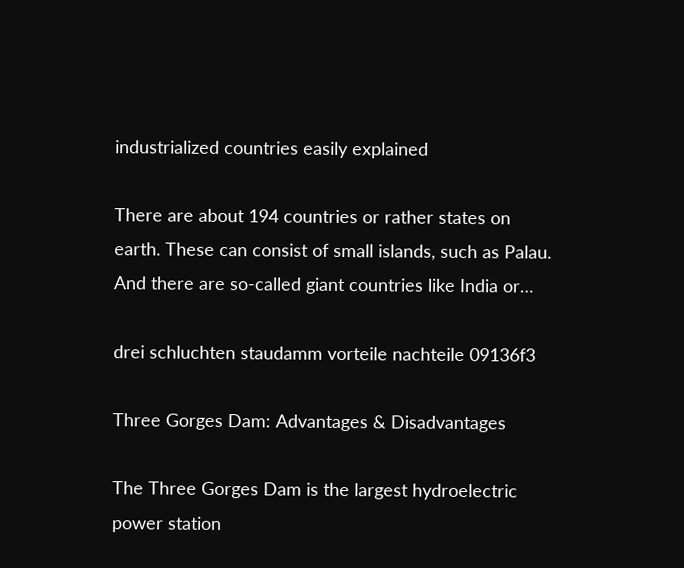industrialized countries easily explained

There are about 194 countries or rather states on earth. These can consist of small islands, such as Palau. And there are so-called giant countries like India or…

drei schluchten staudamm vorteile nachteile 09136f3

Three Gorges Dam: Advantages & Disadvantages

The Three Gorges Dam is the largest hydroelectric power station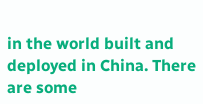in the world built and deployed in China. There are some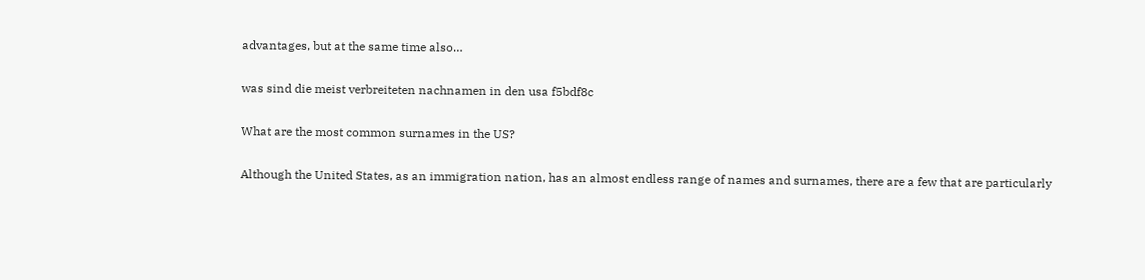advantages, but at the same time also…

was sind die meist verbreiteten nachnamen in den usa f5bdf8c

What are the most common surnames in the US?

Although the United States, as an immigration nation, has an almost endless range of names and surnames, there are a few that are particularly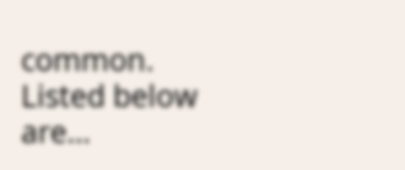common. Listed below are…